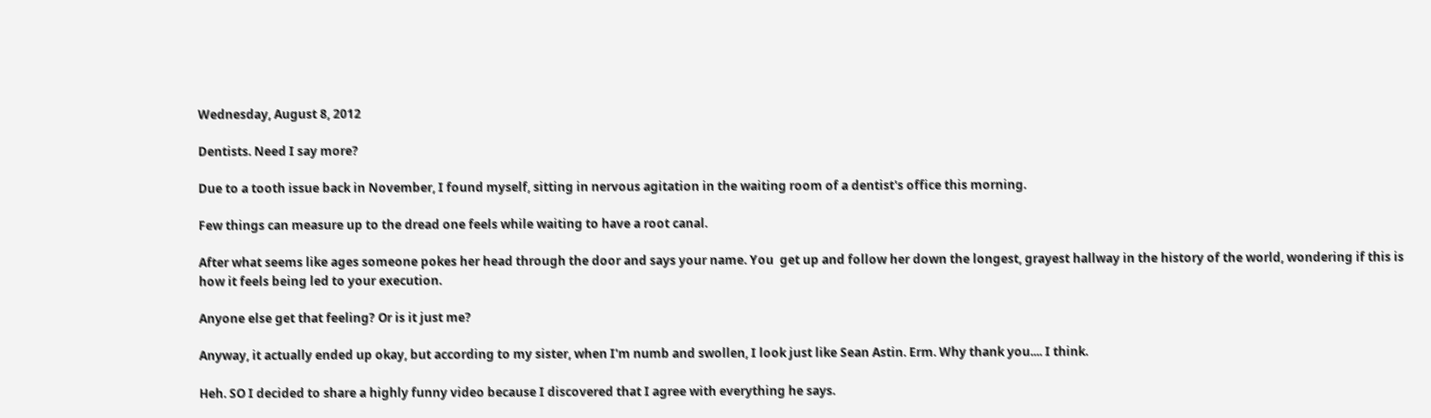Wednesday, August 8, 2012

Dentists. Need I say more?

Due to a tooth issue back in November, I found myself, sitting in nervous agitation in the waiting room of a dentist's office this morning.

Few things can measure up to the dread one feels while waiting to have a root canal.

After what seems like ages someone pokes her head through the door and says your name. You  get up and follow her down the longest, grayest hallway in the history of the world, wondering if this is how it feels being led to your execution.

Anyone else get that feeling? Or is it just me?

Anyway, it actually ended up okay, but according to my sister, when I'm numb and swollen, I look just like Sean Astin. Erm. Why thank you.... I think.

Heh. SO I decided to share a highly funny video because I discovered that I agree with everything he says.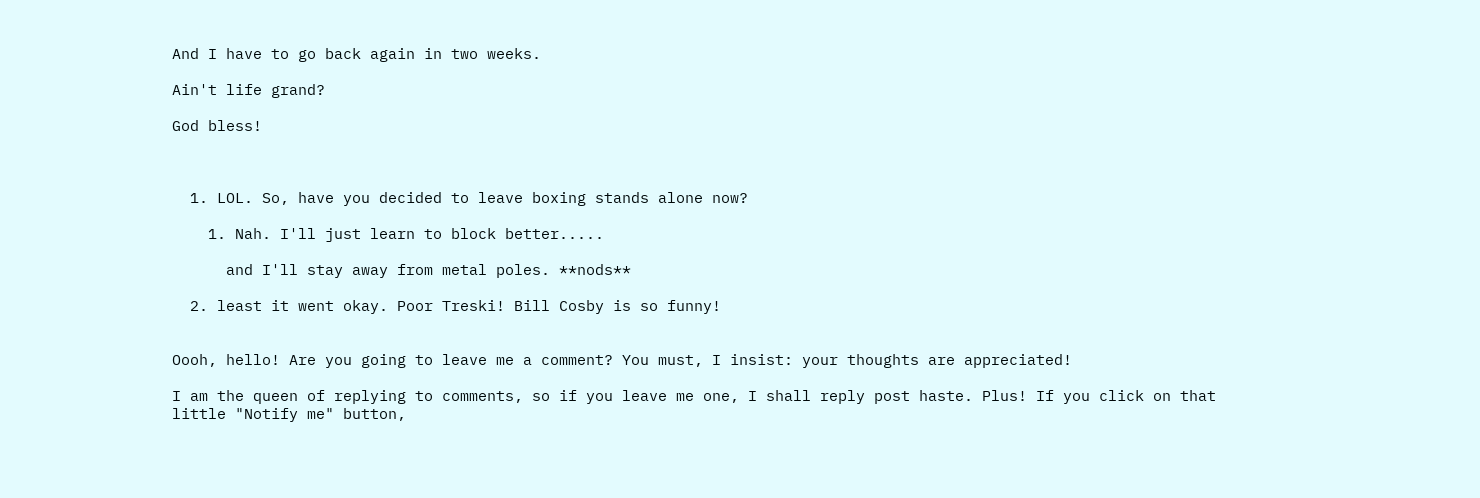And I have to go back again in two weeks.

Ain't life grand?

God bless!



  1. LOL. So, have you decided to leave boxing stands alone now?

    1. Nah. I'll just learn to block better.....

      and I'll stay away from metal poles. **nods**

  2. least it went okay. Poor Treski! Bill Cosby is so funny!


Oooh, hello! Are you going to leave me a comment? You must, I insist: your thoughts are appreciated!

I am the queen of replying to comments, so if you leave me one, I shall reply post haste. Plus! If you click on that little "Notify me" button,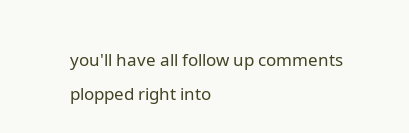you'll have all follow up comments plopped right into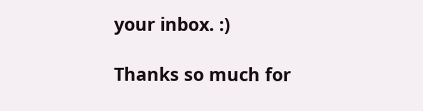your inbox. :)

Thanks so much for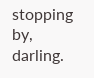stopping by, darling.